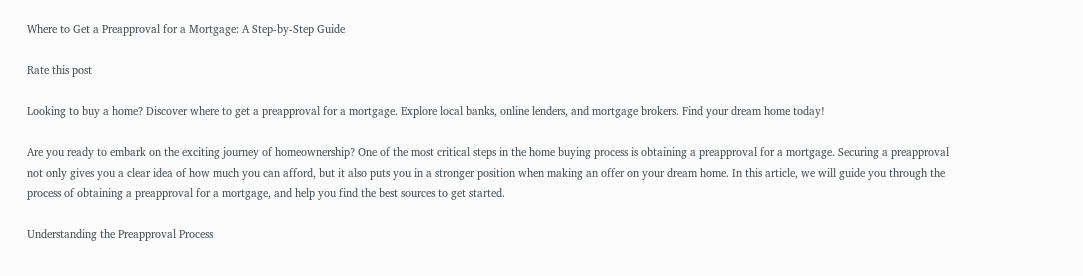Where to Get a Preapproval for a Mortgage: A Step-by-Step Guide

Rate this post

Looking to buy a home? Discover where to get a preapproval for a mortgage. Explore local banks, online lenders, and mortgage brokers. Find your dream home today!

Are you ready to embark on the exciting journey of homeownership? One of the most critical steps in the home buying process is obtaining a preapproval for a mortgage. Securing a preapproval not only gives you a clear idea of how much you can afford, but it also puts you in a stronger position when making an offer on your dream home. In this article, we will guide you through the process of obtaining a preapproval for a mortgage, and help you find the best sources to get started.

Understanding the Preapproval Process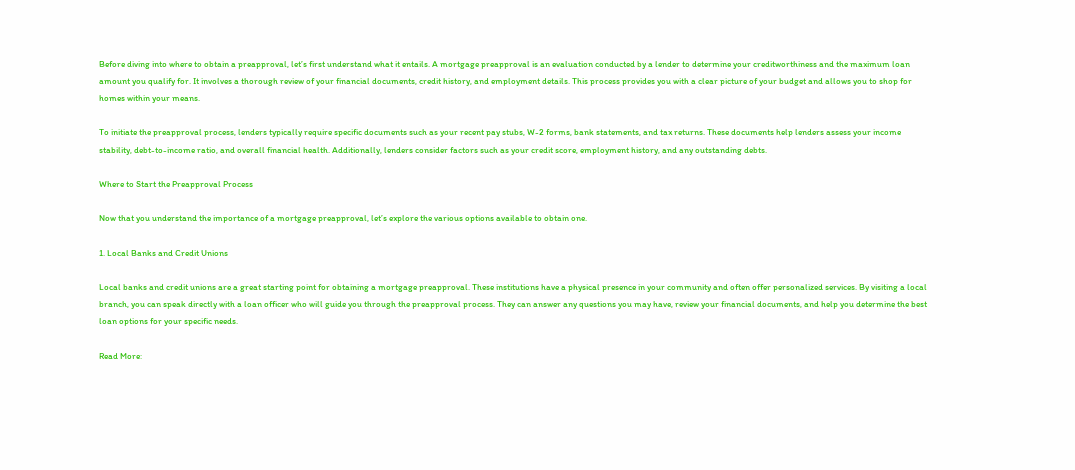Before diving into where to obtain a preapproval, let’s first understand what it entails. A mortgage preapproval is an evaluation conducted by a lender to determine your creditworthiness and the maximum loan amount you qualify for. It involves a thorough review of your financial documents, credit history, and employment details. This process provides you with a clear picture of your budget and allows you to shop for homes within your means.

To initiate the preapproval process, lenders typically require specific documents such as your recent pay stubs, W-2 forms, bank statements, and tax returns. These documents help lenders assess your income stability, debt-to-income ratio, and overall financial health. Additionally, lenders consider factors such as your credit score, employment history, and any outstanding debts.

Where to Start the Preapproval Process

Now that you understand the importance of a mortgage preapproval, let’s explore the various options available to obtain one.

1. Local Banks and Credit Unions

Local banks and credit unions are a great starting point for obtaining a mortgage preapproval. These institutions have a physical presence in your community and often offer personalized services. By visiting a local branch, you can speak directly with a loan officer who will guide you through the preapproval process. They can answer any questions you may have, review your financial documents, and help you determine the best loan options for your specific needs.

Read More: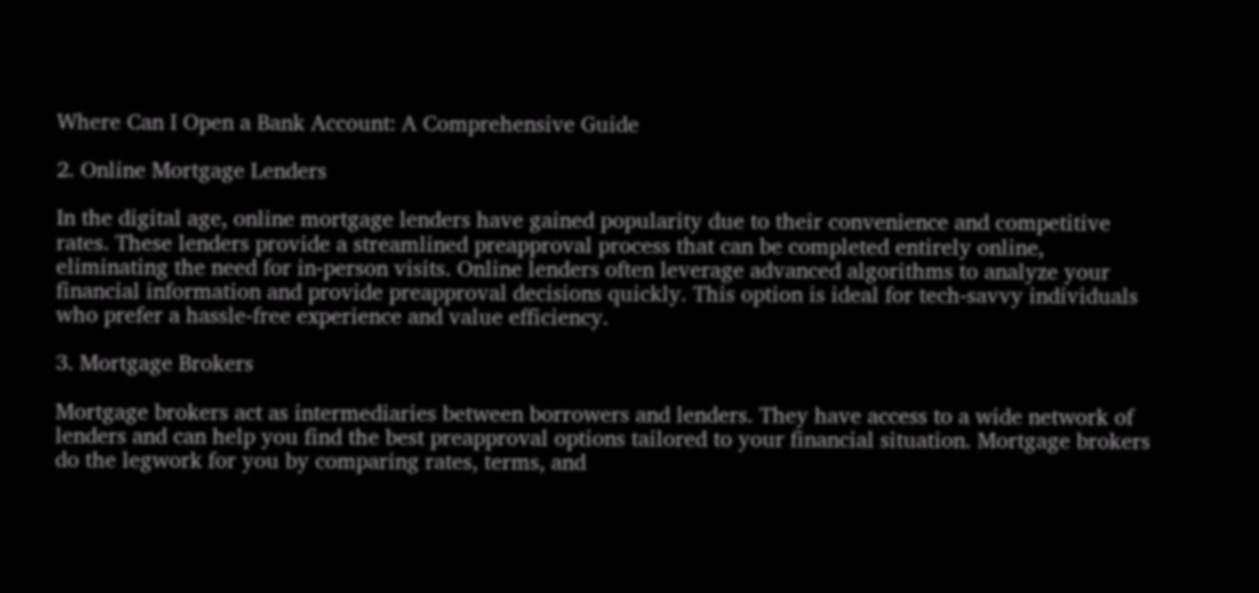Where Can I Open a Bank Account: A Comprehensive Guide

2. Online Mortgage Lenders

In the digital age, online mortgage lenders have gained popularity due to their convenience and competitive rates. These lenders provide a streamlined preapproval process that can be completed entirely online, eliminating the need for in-person visits. Online lenders often leverage advanced algorithms to analyze your financial information and provide preapproval decisions quickly. This option is ideal for tech-savvy individuals who prefer a hassle-free experience and value efficiency.

3. Mortgage Brokers

Mortgage brokers act as intermediaries between borrowers and lenders. They have access to a wide network of lenders and can help you find the best preapproval options tailored to your financial situation. Mortgage brokers do the legwork for you by comparing rates, terms, and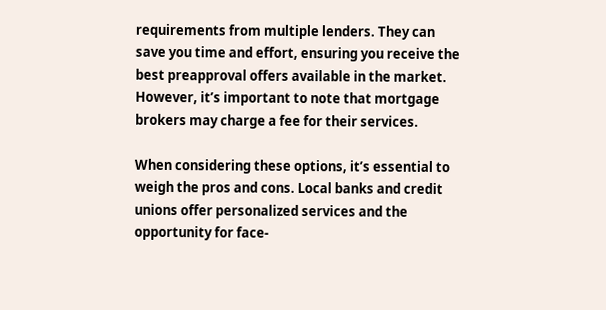requirements from multiple lenders. They can save you time and effort, ensuring you receive the best preapproval offers available in the market. However, it’s important to note that mortgage brokers may charge a fee for their services.

When considering these options, it’s essential to weigh the pros and cons. Local banks and credit unions offer personalized services and the opportunity for face-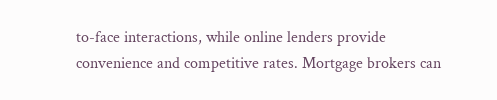to-face interactions, while online lenders provide convenience and competitive rates. Mortgage brokers can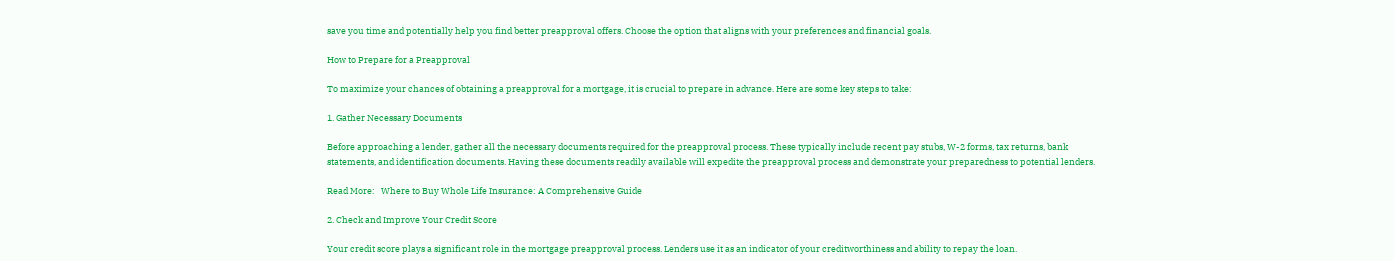save you time and potentially help you find better preapproval offers. Choose the option that aligns with your preferences and financial goals.

How to Prepare for a Preapproval

To maximize your chances of obtaining a preapproval for a mortgage, it is crucial to prepare in advance. Here are some key steps to take:

1. Gather Necessary Documents

Before approaching a lender, gather all the necessary documents required for the preapproval process. These typically include recent pay stubs, W-2 forms, tax returns, bank statements, and identification documents. Having these documents readily available will expedite the preapproval process and demonstrate your preparedness to potential lenders.

Read More:   Where to Buy Whole Life Insurance: A Comprehensive Guide

2. Check and Improve Your Credit Score

Your credit score plays a significant role in the mortgage preapproval process. Lenders use it as an indicator of your creditworthiness and ability to repay the loan.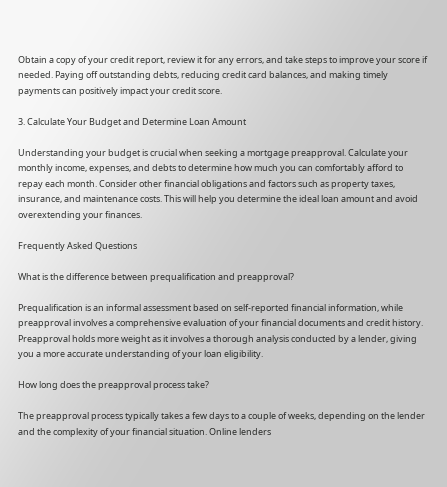Obtain a copy of your credit report, review it for any errors, and take steps to improve your score if needed. Paying off outstanding debts, reducing credit card balances, and making timely payments can positively impact your credit score.

3. Calculate Your Budget and Determine Loan Amount

Understanding your budget is crucial when seeking a mortgage preapproval. Calculate your monthly income, expenses, and debts to determine how much you can comfortably afford to repay each month. Consider other financial obligations and factors such as property taxes, insurance, and maintenance costs. This will help you determine the ideal loan amount and avoid overextending your finances.

Frequently Asked Questions

What is the difference between prequalification and preapproval?

Prequalification is an informal assessment based on self-reported financial information, while preapproval involves a comprehensive evaluation of your financial documents and credit history. Preapproval holds more weight as it involves a thorough analysis conducted by a lender, giving you a more accurate understanding of your loan eligibility.

How long does the preapproval process take?

The preapproval process typically takes a few days to a couple of weeks, depending on the lender and the complexity of your financial situation. Online lenders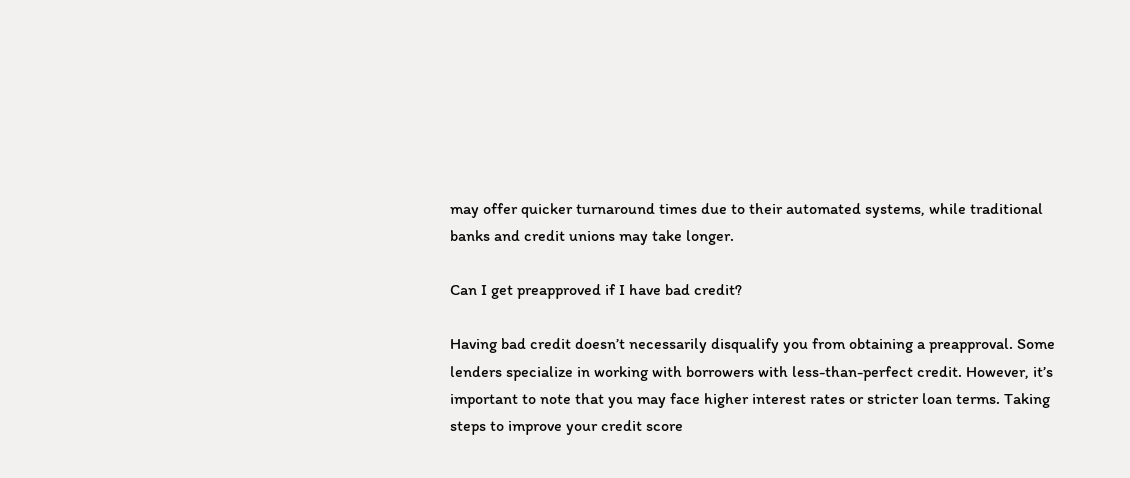may offer quicker turnaround times due to their automated systems, while traditional banks and credit unions may take longer.

Can I get preapproved if I have bad credit?

Having bad credit doesn’t necessarily disqualify you from obtaining a preapproval. Some lenders specialize in working with borrowers with less-than-perfect credit. However, it’s important to note that you may face higher interest rates or stricter loan terms. Taking steps to improve your credit score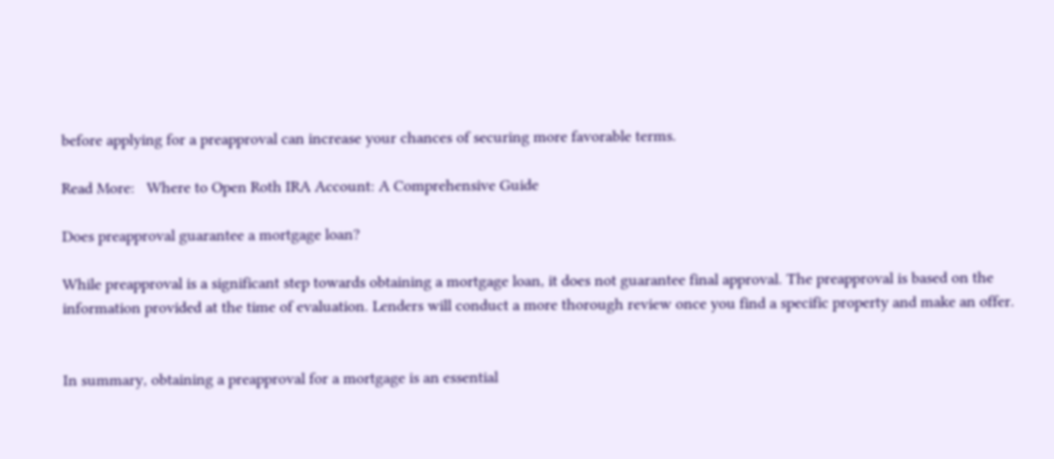before applying for a preapproval can increase your chances of securing more favorable terms.

Read More:   Where to Open Roth IRA Account: A Comprehensive Guide

Does preapproval guarantee a mortgage loan?

While preapproval is a significant step towards obtaining a mortgage loan, it does not guarantee final approval. The preapproval is based on the information provided at the time of evaluation. Lenders will conduct a more thorough review once you find a specific property and make an offer.


In summary, obtaining a preapproval for a mortgage is an essential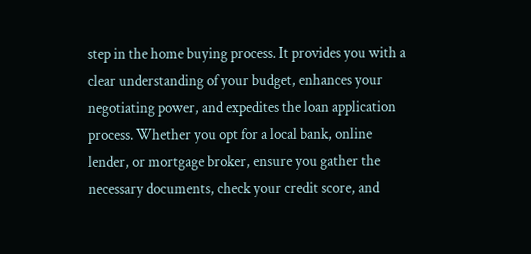step in the home buying process. It provides you with a clear understanding of your budget, enhances your negotiating power, and expedites the loan application process. Whether you opt for a local bank, online lender, or mortgage broker, ensure you gather the necessary documents, check your credit score, and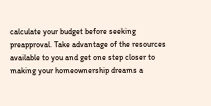calculate your budget before seeking preapproval. Take advantage of the resources available to you and get one step closer to making your homeownership dreams a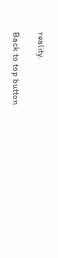reality.

Back to top button